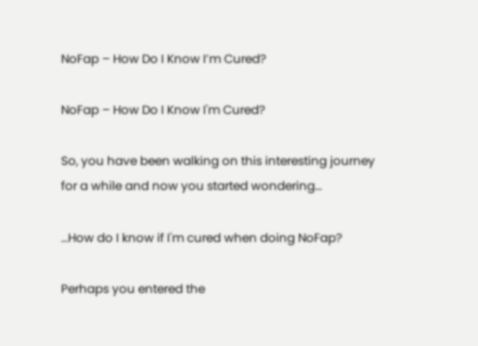NoFap – How Do I Know I’m Cured?

NoFap – How Do I Know I'm Cured?

So, you have been walking on this interesting journey for a while and now you started wondering…

…How do I know if I'm cured when doing NoFap?

Perhaps you entered the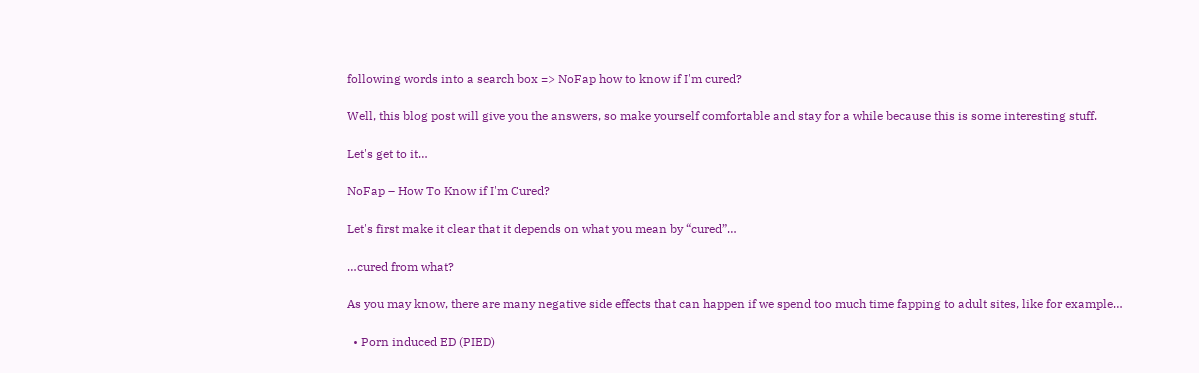following words into a search box => NoFap how to know if I'm cured?

Well, this blog post will give you the answers, so make yourself comfortable and stay for a while because this is some interesting stuff.

Let's get to it…

NoFap – How To Know if I'm Cured?

Let's first make it clear that it depends on what you mean by “cured”…

…cured from what?

As you may know, there are many negative side effects that can happen if we spend too much time fapping to adult sites, like for example…

  • Porn induced ED (PIED)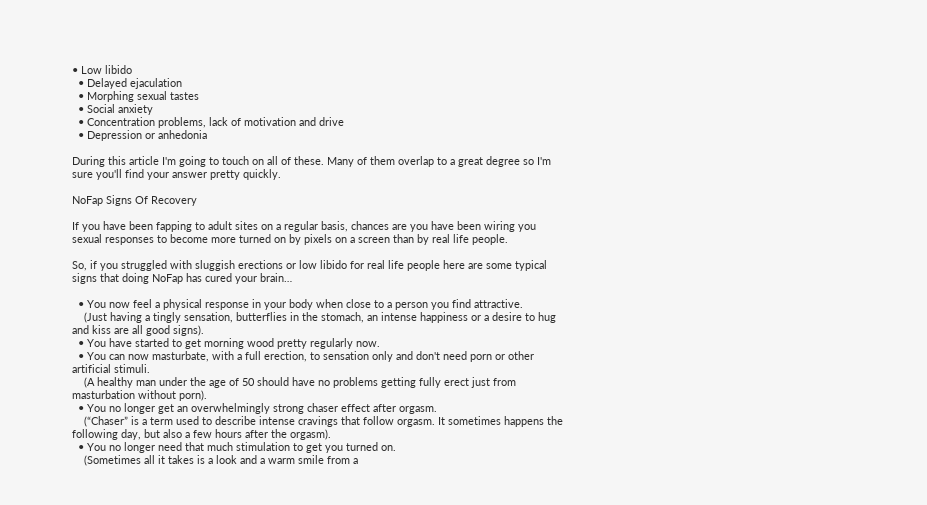• Low libido
  • Delayed ejaculation
  • Morphing sexual tastes
  • Social anxiety
  • Concentration problems, lack of motivation and drive
  • Depression or anhedonia

During this article I'm going to touch on all of these. Many of them overlap to a great degree so I'm sure you'll find your answer pretty quickly.

NoFap Signs Of Recovery

If you have been fapping to adult sites on a regular basis, chances are you have been wiring you sexual responses to become more turned on by pixels on a screen than by real life people.

So, if you struggled with sluggish erections or low libido for real life people here are some typical signs that doing NoFap has cured your brain…

  • You now feel a physical response in your body when close to a person you find attractive.
    (Just having a tingly sensation, butterflies in the stomach, an intense happiness or a desire to hug and kiss are all good signs).
  • You have started to get morning wood pretty regularly now.
  • You can now masturbate, with a full erection, to sensation only and don't need porn or other artificial stimuli.
    (A healthy man under the age of 50 should have no problems getting fully erect just from masturbation without porn).
  • You no longer get an overwhelmingly strong chaser effect after orgasm.
    (“Chaser” is a term used to describe intense cravings that follow orgasm. It sometimes happens the following day, but also a few hours after the orgasm).
  • You no longer need that much stimulation to get you turned on.
    (Sometimes all it takes is a look and a warm smile from a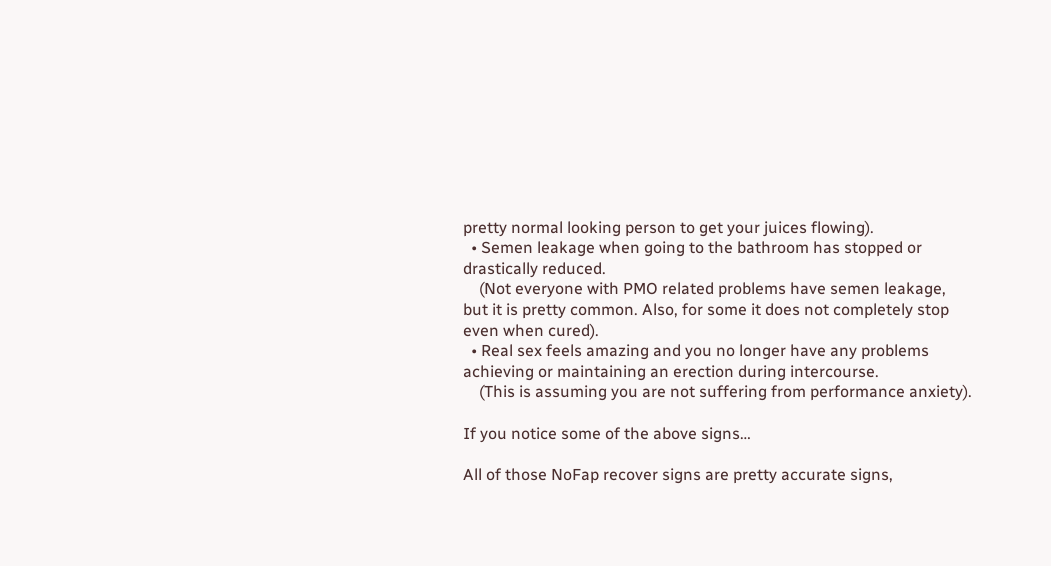pretty normal looking person to get your juices flowing).
  • Semen leakage when going to the bathroom has stopped or drastically reduced.
    (Not everyone with PMO related problems have semen leakage, but it is pretty common. Also, for some it does not completely stop even when cured).
  • Real sex feels amazing and you no longer have any problems achieving or maintaining an erection during intercourse.
    (This is assuming you are not suffering from performance anxiety).

If you notice some of the above signs…

All of those NoFap recover signs are pretty accurate signs,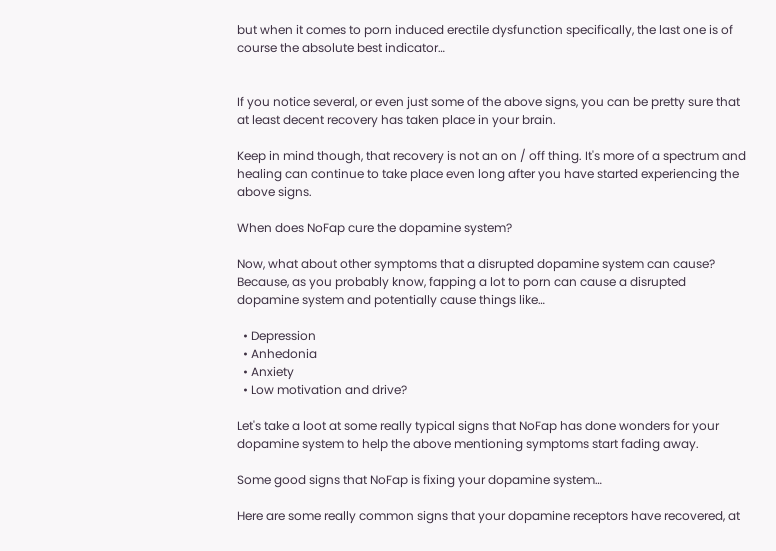but when it comes to porn induced erectile dysfunction specifically, the last one is of course the absolute best indicator…


If you notice several, or even just some of the above signs, you can be pretty sure that at least decent recovery has taken place in your brain.

Keep in mind though, that recovery is not an on / off thing. It's more of a spectrum and healing can continue to take place even long after you have started experiencing the above signs.

When does NoFap cure the dopamine system?

Now, what about other symptoms that a disrupted dopamine system can cause? Because, as you probably know, fapping a lot to porn can cause a disrupted dopamine system and potentially cause things like…

  • Depression
  • Anhedonia
  • Anxiety
  • Low motivation and drive?

Let's take a loot at some really typical signs that NoFap has done wonders for your dopamine system to help the above mentioning symptoms start fading away.

Some good signs that NoFap is fixing your dopamine system…

Here are some really common signs that your dopamine receptors have recovered, at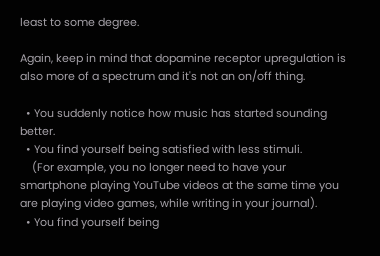least to some degree.

Again, keep in mind that dopamine receptor upregulation is also more of a spectrum and it's not an on/off thing.

  • You suddenly notice how music has started sounding better.
  • You find yourself being satisfied with less stimuli.
    (For example, you no longer need to have your smartphone playing YouTube videos at the same time you are playing video games, while writing in your journal).
  • You find yourself being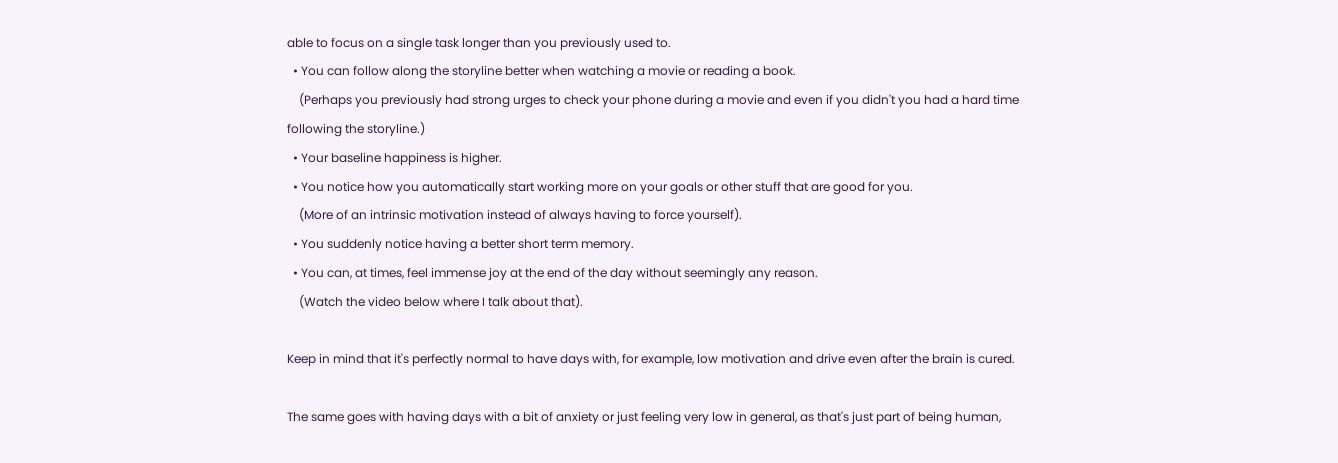able to focus on a single task longer than you previously used to.
  • You can follow along the storyline better when watching a movie or reading a book.
    (Perhaps you previously had strong urges to check your phone during a movie and even if you didn't you had a hard time following the storyline.)
  • Your baseline happiness is higher.
  • You notice how you automatically start working more on your goals or other stuff that are good for you.
    (More of an intrinsic motivation instead of always having to force yourself).
  • You suddenly notice having a better short term memory.
  • You can, at times, feel immense joy at the end of the day without seemingly any reason.
    (Watch the video below where I talk about that).

Keep in mind that it's perfectly normal to have days with, for example, low motivation and drive even after the brain is cured.

The same goes with having days with a bit of anxiety or just feeling very low in general, as that's just part of being human,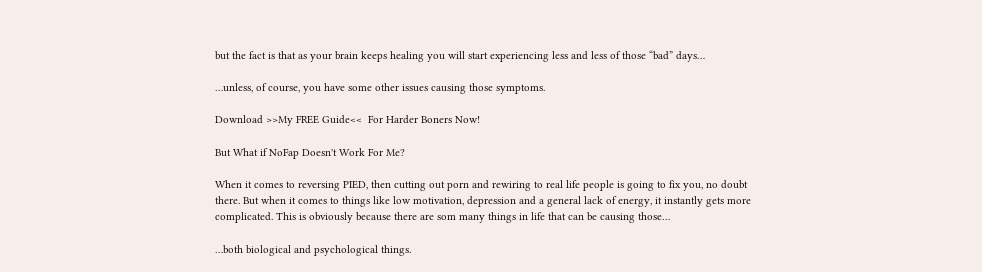but the fact is that as your brain keeps healing you will start experiencing less and less of those “bad” days…

…unless, of course, you have some other issues causing those symptoms.

Download >>My FREE Guide<<  For Harder Boners Now!

But What if NoFap Doesn't Work For Me?

When it comes to reversing PIED, then cutting out porn and rewiring to real life people is going to fix you, no doubt there. But when it comes to things like low motivation, depression and a general lack of energy, it instantly gets more complicated. This is obviously because there are som many things in life that can be causing those…

…both biological and psychological things.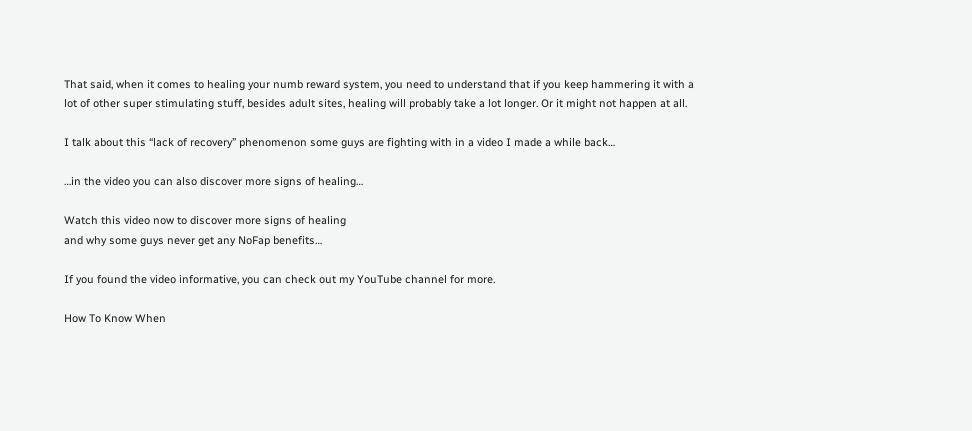That said, when it comes to healing your numb reward system, you need to understand that if you keep hammering it with a lot of other super stimulating stuff, besides adult sites, healing will probably take a lot longer. Or it might not happen at all.

I talk about this “lack of recovery” phenomenon some guys are fighting with in a video I made a while back…

…in the video you can also discover more signs of healing…

Watch this video now to discover more signs of healing
and why some guys never get any NoFap benefits…

If you found the video informative, you can check out my YouTube channel for more.

How To Know When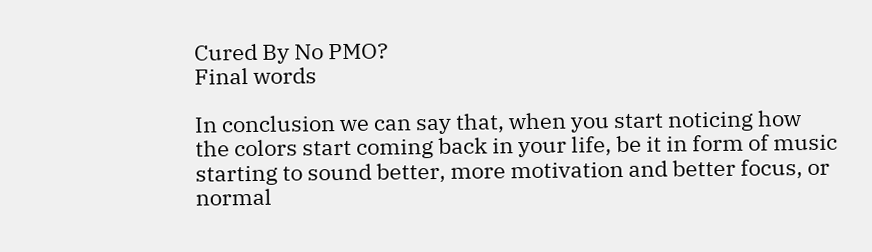Cured By No PMO?
Final words

In conclusion we can say that, when you start noticing how the colors start coming back in your life, be it in form of music starting to sound better, more motivation and better focus, or normal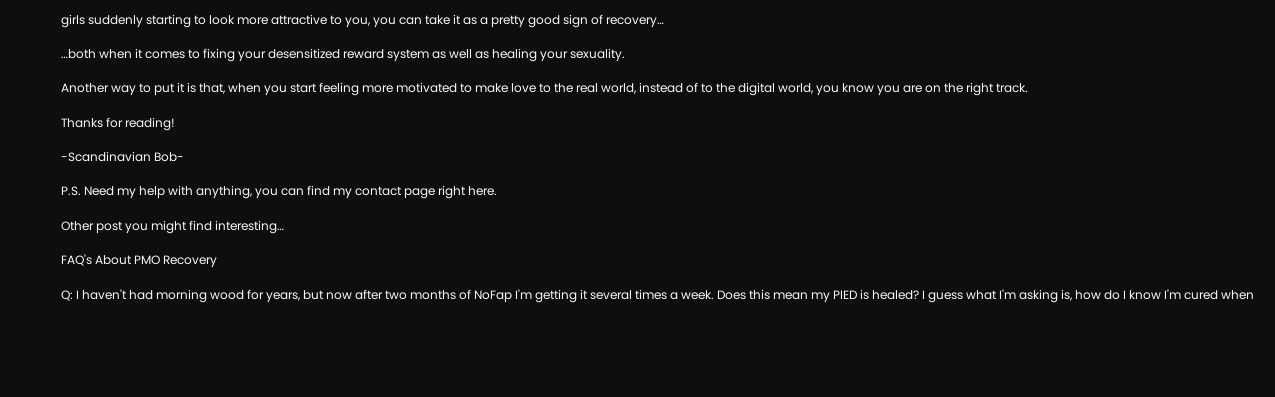girls suddenly starting to look more attractive to you, you can take it as a pretty good sign of recovery…

…both when it comes to fixing your desensitized reward system as well as healing your sexuality.

Another way to put it is that, when you start feeling more motivated to make love to the real world, instead of to the digital world, you know you are on the right track.

Thanks for reading!

-Scandinavian Bob-

P.S. Need my help with anything, you can find my contact page right here.

Other post you might find interesting…

FAQ's About PMO Recovery

Q: I haven't had morning wood for years, but now after two months of NoFap I'm getting it several times a week. Does this mean my PIED is healed? I guess what I'm asking is, how do I know I'm cured when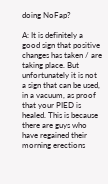doing NoFap?

A: It is definitely a good sign that positive changes has taken / are taking place. But unfortunately it is not a sign that can be used, in a vacuum, as proof that your PIED is healed. This is because there are guys who have regained their morning erections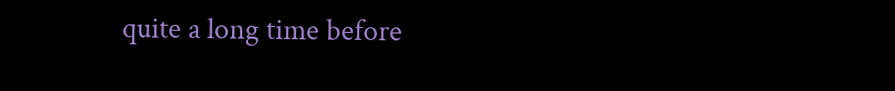quite a long time before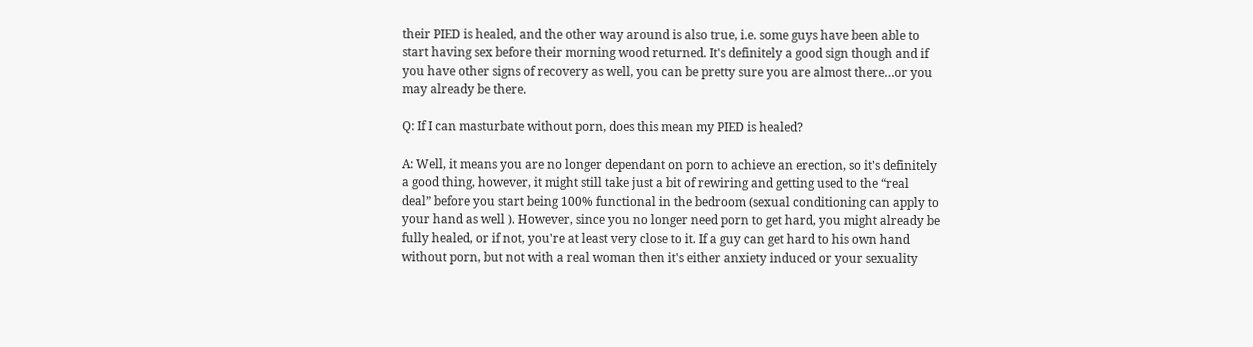their PIED is healed, and the other way around is also true, i.e. some guys have been able to start having sex before their morning wood returned. It's definitely a good sign though and if you have other signs of recovery as well, you can be pretty sure you are almost there…or you may already be there.

Q: If I can masturbate without porn, does this mean my PIED is healed?

A: Well, it means you are no longer dependant on porn to achieve an erection, so it's definitely a good thing, however, it might still take just a bit of rewiring and getting used to the “real deal” before you start being 100% functional in the bedroom (sexual conditioning can apply to your hand as well ). However, since you no longer need porn to get hard, you might already be fully healed, or if not, you're at least very close to it. If a guy can get hard to his own hand without porn, but not with a real woman then it's either anxiety induced or your sexuality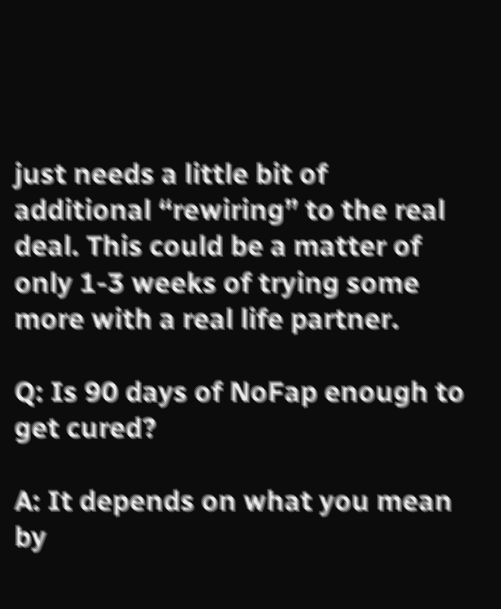just needs a little bit of additional “rewiring” to the real deal. This could be a matter of only 1-3 weeks of trying some more with a real life partner.

Q: Is 90 days of NoFap enough to get cured?

A: It depends on what you mean by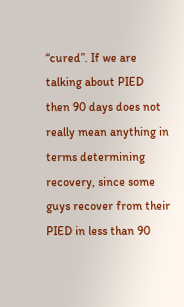“cured”. If we are talking about PIED then 90 days does not really mean anything in terms determining recovery, since some guys recover from their PIED in less than 90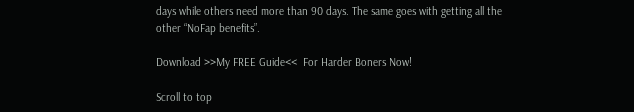days while others need more than 90 days. The same goes with getting all the other “NoFap benefits”.

Download >>My FREE Guide<<  For Harder Boners Now!

Scroll to top